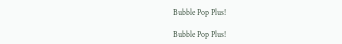Bubble Pop Plus!

Bubble Pop Plus!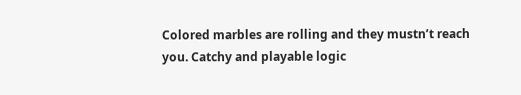Colored marbles are rolling and they mustn’t reach you. Catchy and playable logic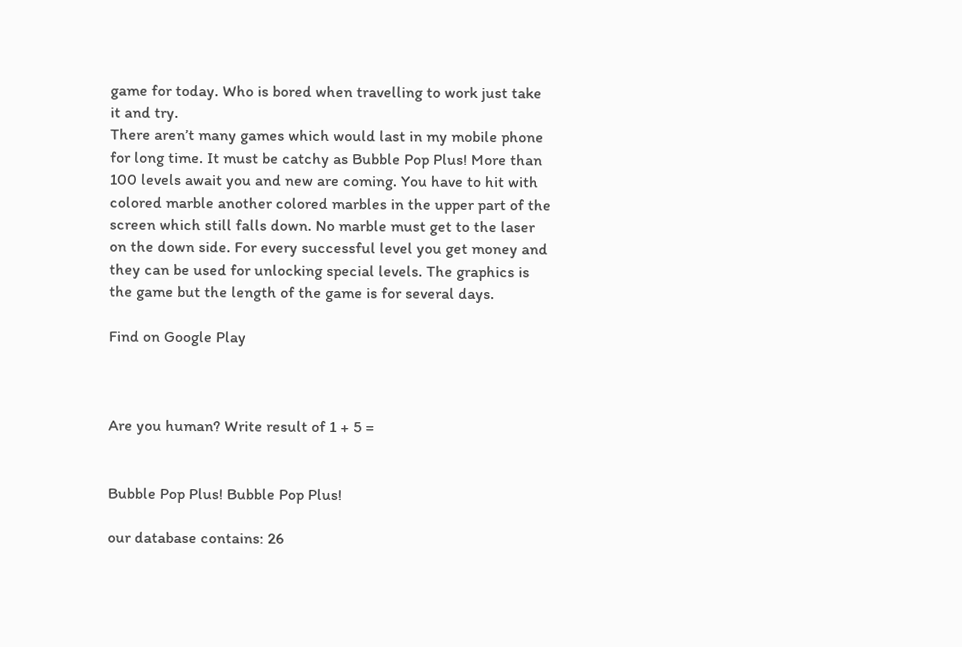game for today. Who is bored when travelling to work just take it and try.
There aren’t many games which would last in my mobile phone for long time. It must be catchy as Bubble Pop Plus! More than 100 levels await you and new are coming. You have to hit with colored marble another colored marbles in the upper part of the screen which still falls down. No marble must get to the laser on the down side. For every successful level you get money and they can be used for unlocking special levels. The graphics is the game but the length of the game is for several days.

Find on Google Play



Are you human? Write result of 1 + 5 =


Bubble Pop Plus! Bubble Pop Plus!

our database contains: 26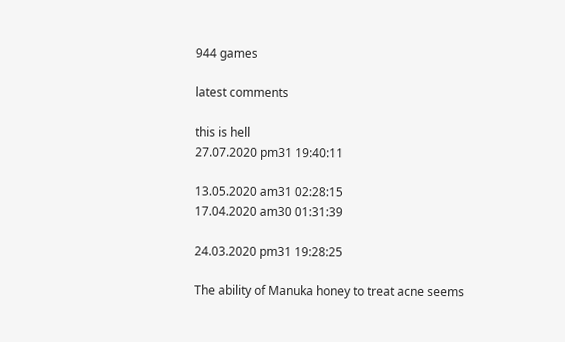944 games

latest comments

this is hell
27.07.2020 pm31 19:40:11

13.05.2020 am31 02:28:15
17.04.2020 am30 01:31:39

24.03.2020 pm31 19:28:25

The ability of Manuka honey to treat acne seems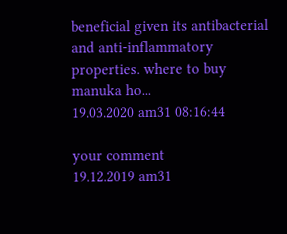beneficial given its antibacterial and anti-inflammatory properties. where to buy manuka ho...
19.03.2020 am31 08:16:44

your comment
19.12.2019 am31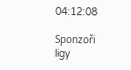04:12:08

Sponzoři ligy